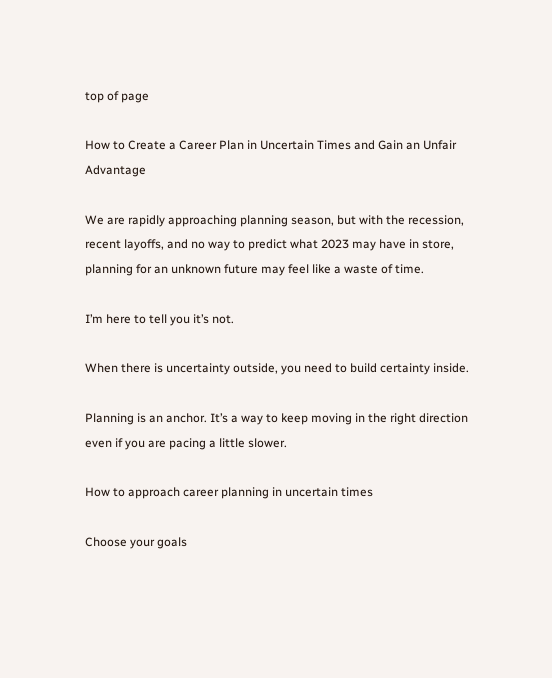top of page

How to Create a Career Plan in Uncertain Times and Gain an Unfair Advantage

We are rapidly approaching planning season, but with the recession, recent layoffs, and no way to predict what 2023 may have in store, planning for an unknown future may feel like a waste of time.

I’m here to tell you it’s not.

When there is uncertainty outside, you need to build certainty inside.

Planning is an anchor. It’s a way to keep moving in the right direction even if you are pacing a little slower.

How to approach career planning in uncertain times

Choose your goals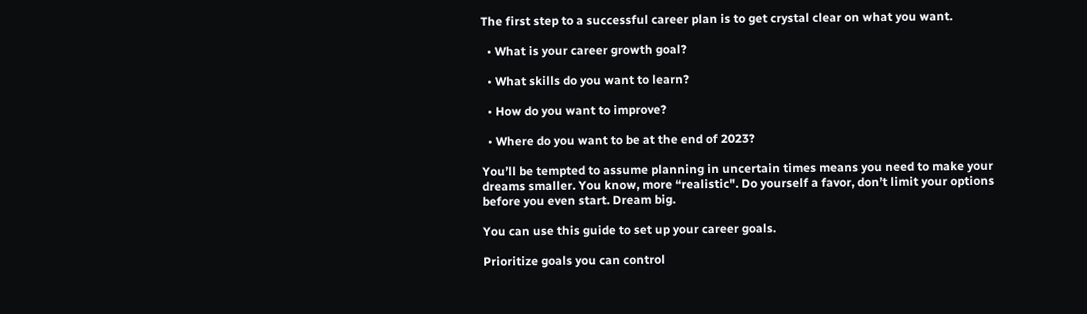The first step to a successful career plan is to get crystal clear on what you want.

  • What is your career growth goal?

  • What skills do you want to learn?

  • How do you want to improve?

  • Where do you want to be at the end of 2023?

You’ll be tempted to assume planning in uncertain times means you need to make your dreams smaller. You know, more “realistic". Do yourself a favor, don’t limit your options before you even start. Dream big.

You can use this guide to set up your career goals.

Prioritize goals you can control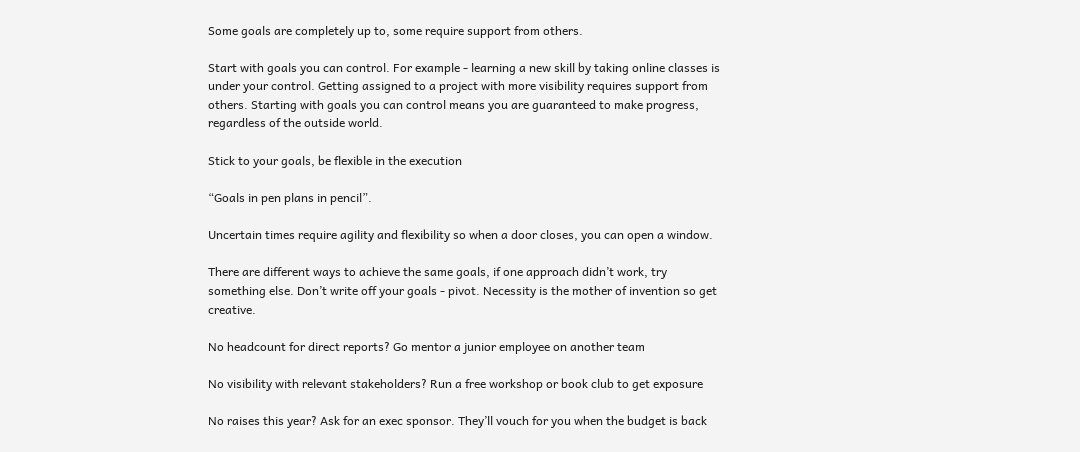Some goals are completely up to, some require support from others.

Start with goals you can control. For example - learning a new skill by taking online classes is under your control. Getting assigned to a project with more visibility requires support from others. Starting with goals you can control means you are guaranteed to make progress, regardless of the outside world.

Stick to your goals, be flexible in the execution

“Goals in pen plans in pencil”.

Uncertain times require agility and flexibility so when a door closes, you can open a window.

There are different ways to achieve the same goals, if one approach didn’t work, try something else. Don’t write off your goals - pivot. Necessity is the mother of invention so get creative.

No headcount for direct reports? Go mentor a junior employee on another team

No visibility with relevant stakeholders? Run a free workshop or book club to get exposure

No raises this year? Ask for an exec sponsor. They’ll vouch for you when the budget is back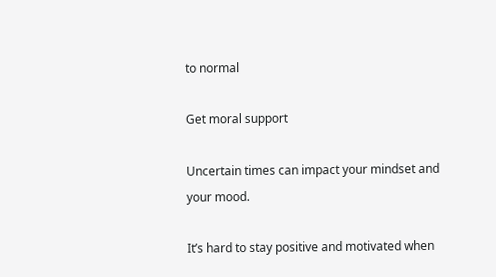to normal

Get moral support

Uncertain times can impact your mindset and your mood.

It’s hard to stay positive and motivated when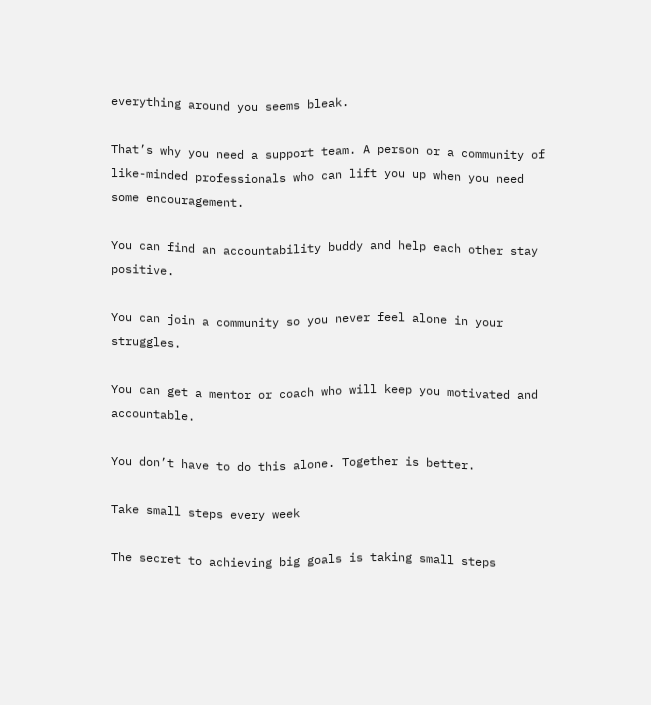everything around you seems bleak.

That’s why you need a support team. A person or a community of like-minded professionals who can lift you up when you need some encouragement.

You can find an accountability buddy and help each other stay positive.

You can join a community so you never feel alone in your struggles.

You can get a mentor or coach who will keep you motivated and accountable.

You don’t have to do this alone. Together is better.

Take small steps every week

The secret to achieving big goals is taking small steps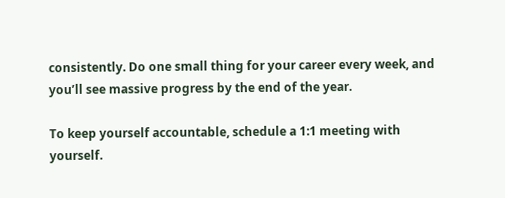consistently. Do one small thing for your career every week, and you’ll see massive progress by the end of the year.

To keep yourself accountable, schedule a 1:1 meeting with yourself.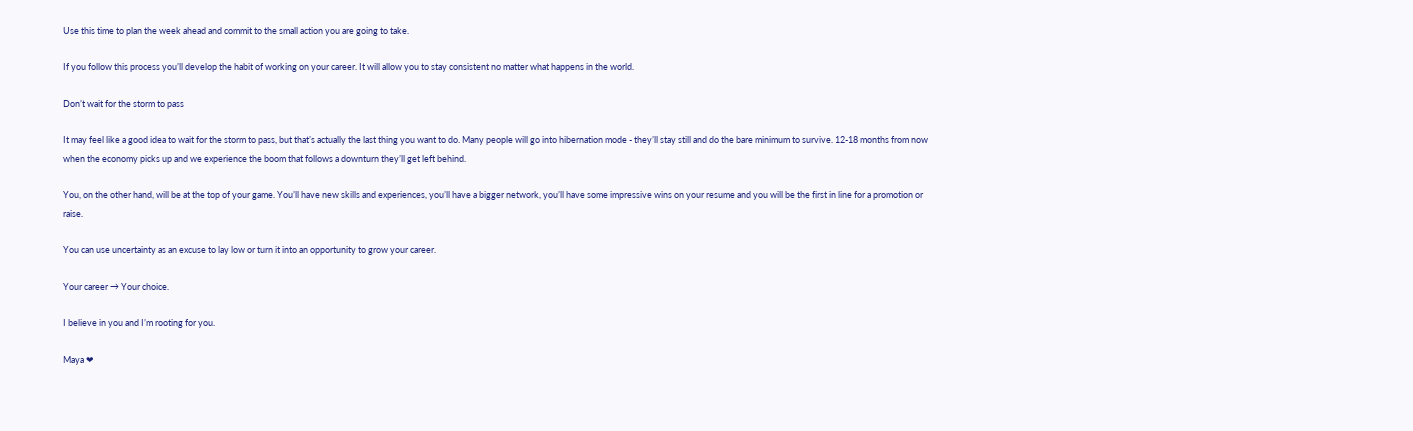Use this time to plan the week ahead and commit to the small action you are going to take.

If you follow this process you’ll develop the habit of working on your career. It will allow you to stay consistent no matter what happens in the world.

Don’t wait for the storm to pass

It may feel like a good idea to wait for the storm to pass, but that’s actually the last thing you want to do. Many people will go into hibernation mode - they’ll stay still and do the bare minimum to survive. 12-18 months from now when the economy picks up and we experience the boom that follows a downturn they’ll get left behind.

You, on the other hand, will be at the top of your game. You’ll have new skills and experiences, you’ll have a bigger network, you’ll have some impressive wins on your resume and you will be the first in line for a promotion or raise.

You can use uncertainty as an excuse to lay low or turn it into an opportunity to grow your career.

Your career → Your choice.

I believe in you and I’m rooting for you.

Maya ❤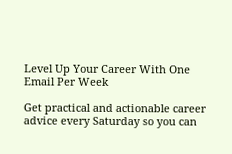Level Up Your Career With One Email Per Week

Get practical and actionable career advice every Saturday so you can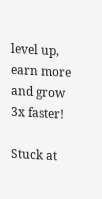level up, earn more and grow 3x faster!

Stuck at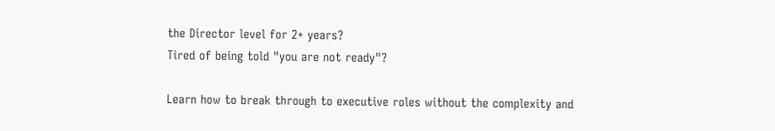the Director level for 2+ years?
Tired of being told "you are not ready"?

Learn how to break through to executive roles without the complexity and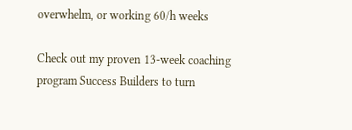overwhelm, or working 60/h weeks

Check out my proven 13-week coaching program Success Builders to turn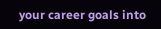your career goals into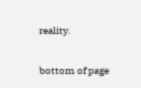reality.

bottom of page